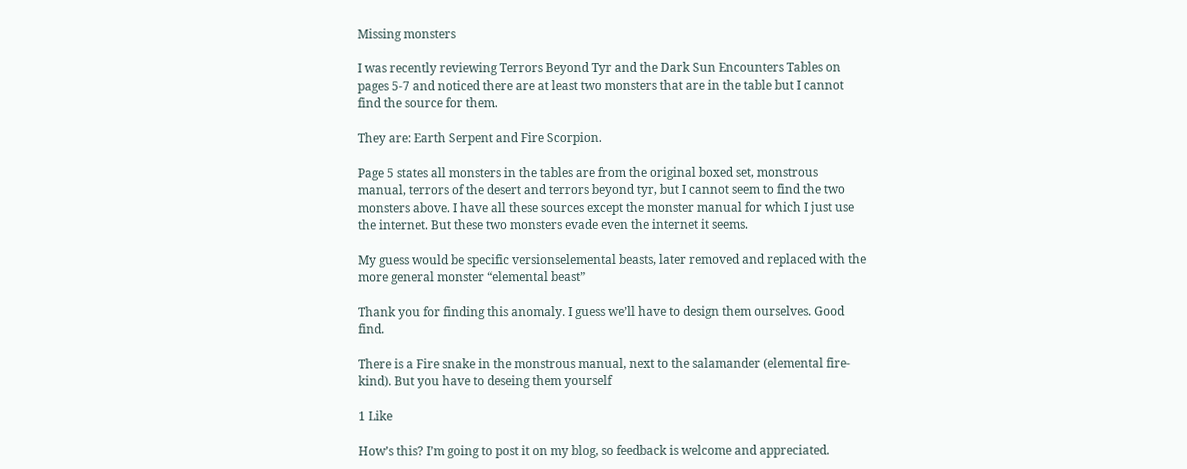Missing monsters

I was recently reviewing Terrors Beyond Tyr and the Dark Sun Encounters Tables on pages 5-7 and noticed there are at least two monsters that are in the table but I cannot find the source for them.

They are: Earth Serpent and Fire Scorpion.

Page 5 states all monsters in the tables are from the original boxed set, monstrous manual, terrors of the desert and terrors beyond tyr, but I cannot seem to find the two monsters above. I have all these sources except the monster manual for which I just use the internet. But these two monsters evade even the internet it seems.

My guess would be specific versionselemental beasts, later removed and replaced with the more general monster “elemental beast”

Thank you for finding this anomaly. I guess we’ll have to design them ourselves. Good find.

There is a Fire snake in the monstrous manual, next to the salamander (elemental fire-kind). But you have to deseing them yourself

1 Like

How’s this? I’m going to post it on my blog, so feedback is welcome and appreciated.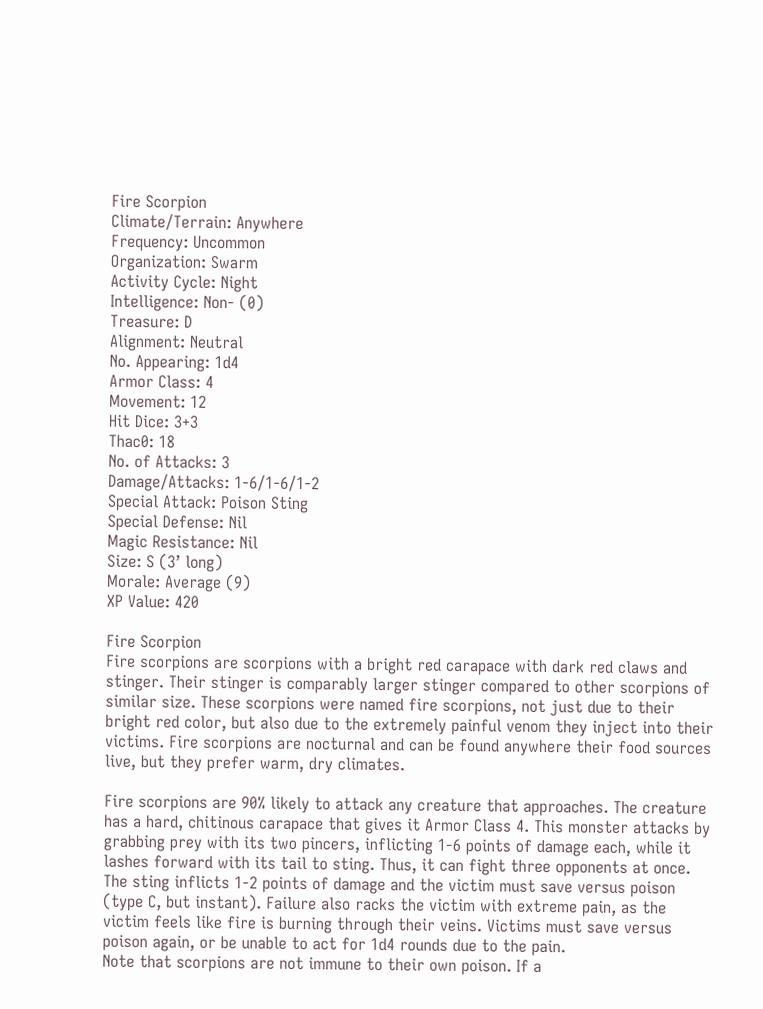Fire Scorpion
Climate/Terrain: Anywhere
Frequency: Uncommon
Organization: Swarm
Activity Cycle: Night
Intelligence: Non- (0)
Treasure: D
Alignment: Neutral
No. Appearing: 1d4
Armor Class: 4
Movement: 12
Hit Dice: 3+3
Thac0: 18
No. of Attacks: 3
Damage/Attacks: 1-6/1-6/1-2
Special Attack: Poison Sting
Special Defense: Nil
Magic Resistance: Nil
Size: S (3’ long)
Morale: Average (9)
XP Value: 420

Fire Scorpion
Fire scorpions are scorpions with a bright red carapace with dark red claws and stinger. Their stinger is comparably larger stinger compared to other scorpions of similar size. These scorpions were named fire scorpions, not just due to their bright red color, but also due to the extremely painful venom they inject into their victims. Fire scorpions are nocturnal and can be found anywhere their food sources live, but they prefer warm, dry climates.

Fire scorpions are 90% likely to attack any creature that approaches. The creature has a hard, chitinous carapace that gives it Armor Class 4. This monster attacks by grabbing prey with its two pincers, inflicting 1-6 points of damage each, while it lashes forward with its tail to sting. Thus, it can fight three opponents at once.
The sting inflicts 1-2 points of damage and the victim must save versus poison (type C, but instant). Failure also racks the victim with extreme pain, as the victim feels like fire is burning through their veins. Victims must save versus poison again, or be unable to act for 1d4 rounds due to the pain.
Note that scorpions are not immune to their own poison. If a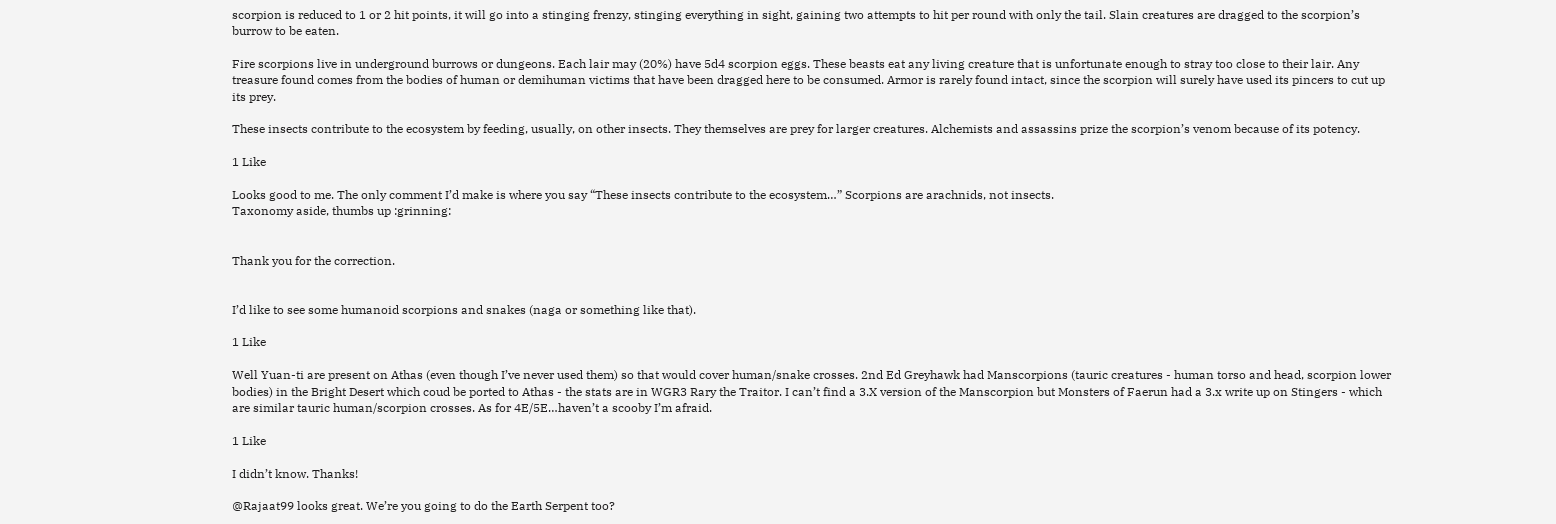scorpion is reduced to 1 or 2 hit points, it will go into a stinging frenzy, stinging everything in sight, gaining two attempts to hit per round with only the tail. Slain creatures are dragged to the scorpion’s burrow to be eaten.

Fire scorpions live in underground burrows or dungeons. Each lair may (20%) have 5d4 scorpion eggs. These beasts eat any living creature that is unfortunate enough to stray too close to their lair. Any treasure found comes from the bodies of human or demihuman victims that have been dragged here to be consumed. Armor is rarely found intact, since the scorpion will surely have used its pincers to cut up its prey.

These insects contribute to the ecosystem by feeding, usually, on other insects. They themselves are prey for larger creatures. Alchemists and assassins prize the scorpion’s venom because of its potency.

1 Like

Looks good to me. The only comment I’d make is where you say “These insects contribute to the ecosystem…” Scorpions are arachnids, not insects.
Taxonomy aside, thumbs up :grinning:


Thank you for the correction.


I’d like to see some humanoid scorpions and snakes (naga or something like that).

1 Like

Well Yuan-ti are present on Athas (even though I’ve never used them) so that would cover human/snake crosses. 2nd Ed Greyhawk had Manscorpions (tauric creatures - human torso and head, scorpion lower bodies) in the Bright Desert which coud be ported to Athas - the stats are in WGR3 Rary the Traitor. I can’t find a 3.X version of the Manscorpion but Monsters of Faerun had a 3.x write up on Stingers - which are similar tauric human/scorpion crosses. As for 4E/5E…haven’t a scooby I’m afraid.

1 Like

I didn’t know. Thanks!

@Rajaat99 looks great. We’re you going to do the Earth Serpent too?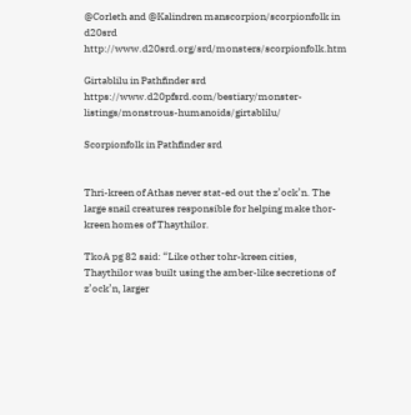@Corleth and @Kalindren manscorpion/scorpionfolk in d20srd http://www.d20srd.org/srd/monsters/scorpionfolk.htm

Girtablilu in Pathfinder srd https://www.d20pfsrd.com/bestiary/monster-listings/monstrous-humanoids/girtablilu/

Scorpionfolk in Pathfinder srd


Thri-kreen of Athas never stat-ed out the z’ock’n. The large snail creatures responsible for helping make thor-kreen homes of Thaythilor.

TkoA pg 82 said: “Like other tohr-kreen cities, Thaythilor was built using the amber-like secretions of z’ock’n, larger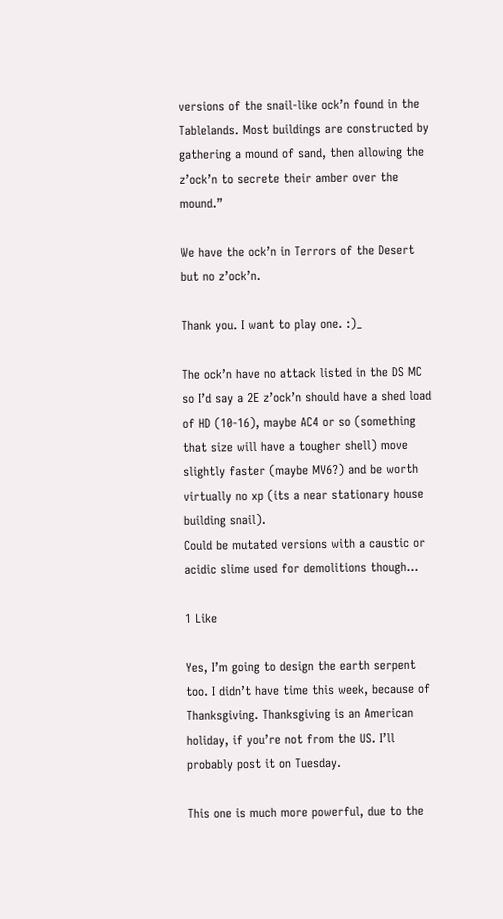versions of the snail-like ock’n found in the Tablelands. Most buildings are constructed by gathering a mound of sand, then allowing the z’ock’n to secrete their amber over the mound.”

We have the ock’n in Terrors of the Desert but no z’ock’n.

Thank you. I want to play one. :)_

The ock’n have no attack listed in the DS MC so I’d say a 2E z’ock’n should have a shed load of HD (10-16), maybe AC4 or so (something that size will have a tougher shell) move slightly faster (maybe MV6?) and be worth virtually no xp (its a near stationary house building snail).
Could be mutated versions with a caustic or acidic slime used for demolitions though…

1 Like

Yes, I’m going to design the earth serpent too. I didn’t have time this week, because of Thanksgiving. Thanksgiving is an American holiday, if you’re not from the US. I’ll probably post it on Tuesday.

This one is much more powerful, due to the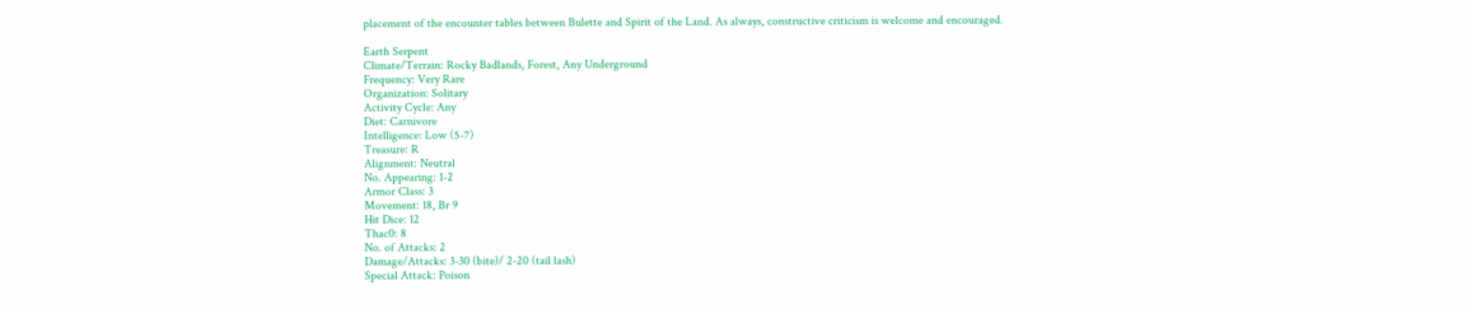placement of the encounter tables between Bulette and Spirit of the Land. As always, constructive criticism is welcome and encouraged.

Earth Serpent
Climate/Terrain: Rocky Badlands, Forest, Any Underground
Frequency: Very Rare
Organization: Solitary
Activity Cycle: Any
Diet: Carnivore
Intelligence: Low (5-7)
Treasure: R
Alignment: Neutral
No. Appearing: 1-2
Armor Class: 3
Movement: 18, Br 9
Hit Dice: 12
Thac0: 8
No. of Attacks: 2
Damage/Attacks: 3-30 (bite)/ 2-20 (tail lash)
Special Attack: Poison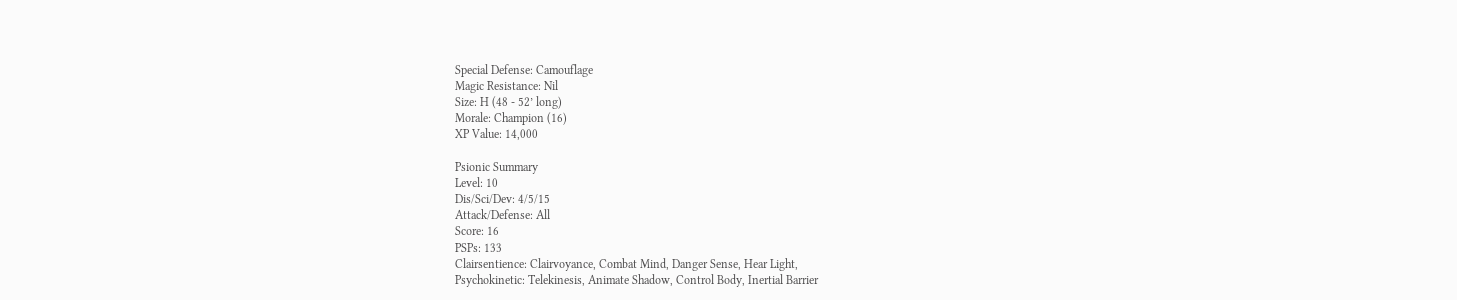Special Defense: Camouflage
Magic Resistance: Nil
Size: H (48 - 52’ long)
Morale: Champion (16)
XP Value: 14,000

Psionic Summary
Level: 10
Dis/Sci/Dev: 4/5/15
Attack/Defense: All
Score: 16
PSPs: 133
Clairsentience: Clairvoyance, Combat Mind, Danger Sense, Hear Light,
Psychokinetic: Telekinesis, Animate Shadow, Control Body, Inertial Barrier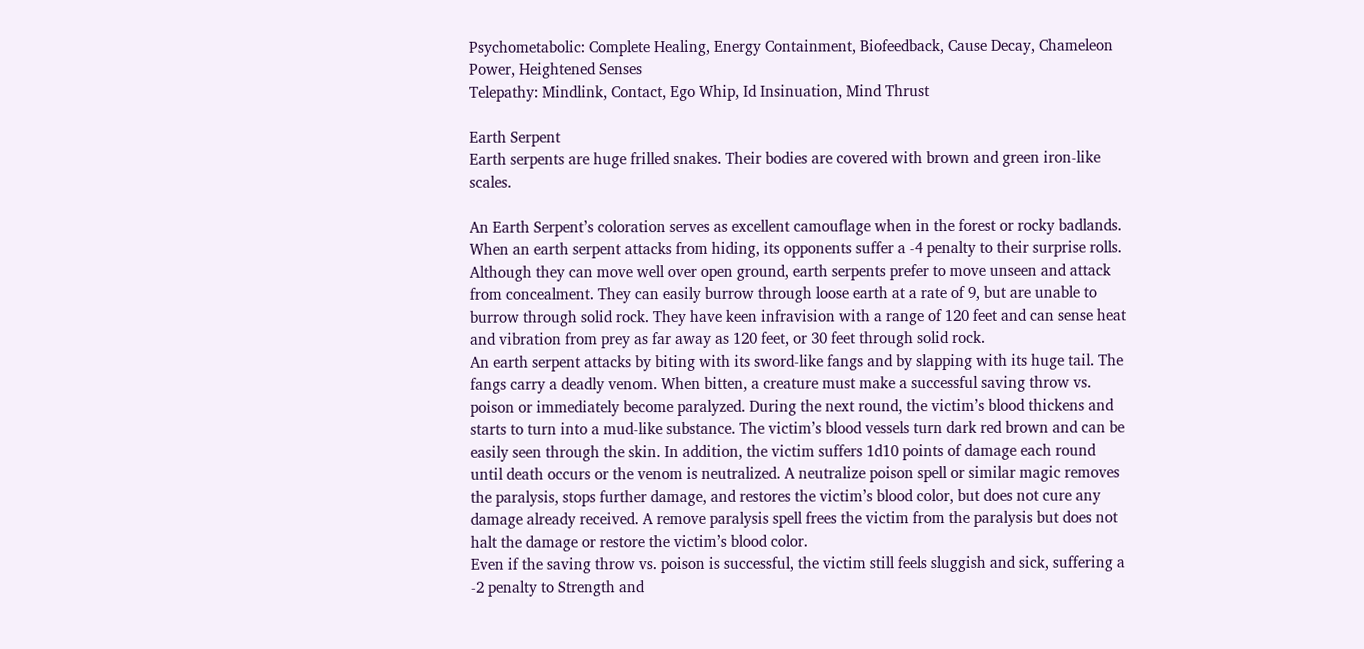Psychometabolic: Complete Healing, Energy Containment, Biofeedback, Cause Decay, Chameleon Power, Heightened Senses
Telepathy: Mindlink, Contact, Ego Whip, Id Insinuation, Mind Thrust

Earth Serpent
Earth serpents are huge frilled snakes. Their bodies are covered with brown and green iron-like scales.

An Earth Serpent’s coloration serves as excellent camouflage when in the forest or rocky badlands. When an earth serpent attacks from hiding, its opponents suffer a -4 penalty to their surprise rolls. Although they can move well over open ground, earth serpents prefer to move unseen and attack from concealment. They can easily burrow through loose earth at a rate of 9, but are unable to burrow through solid rock. They have keen infravision with a range of 120 feet and can sense heat and vibration from prey as far away as 120 feet, or 30 feet through solid rock.
An earth serpent attacks by biting with its sword-like fangs and by slapping with its huge tail. The fangs carry a deadly venom. When bitten, a creature must make a successful saving throw vs. poison or immediately become paralyzed. During the next round, the victim’s blood thickens and starts to turn into a mud-like substance. The victim’s blood vessels turn dark red brown and can be easily seen through the skin. In addition, the victim suffers 1d10 points of damage each round until death occurs or the venom is neutralized. A neutralize poison spell or similar magic removes the paralysis, stops further damage, and restores the victim’s blood color, but does not cure any damage already received. A remove paralysis spell frees the victim from the paralysis but does not halt the damage or restore the victim’s blood color.
Even if the saving throw vs. poison is successful, the victim still feels sluggish and sick, suffering a -2 penalty to Strength and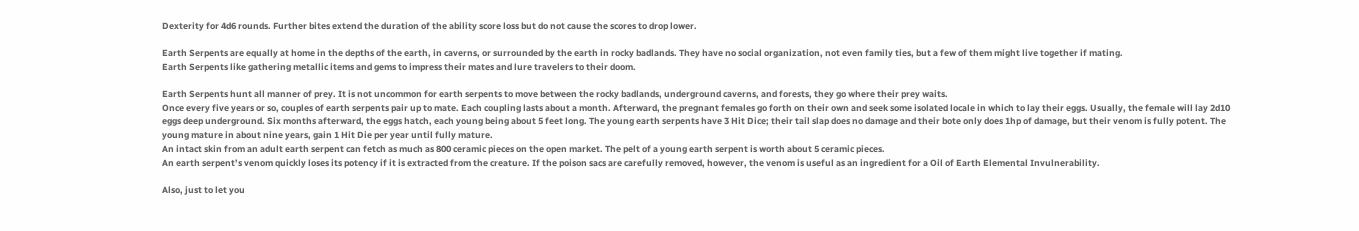Dexterity for 4d6 rounds. Further bites extend the duration of the ability score loss but do not cause the scores to drop lower.

Earth Serpents are equally at home in the depths of the earth, in caverns, or surrounded by the earth in rocky badlands. They have no social organization, not even family ties, but a few of them might live together if mating.
Earth Serpents like gathering metallic items and gems to impress their mates and lure travelers to their doom.

Earth Serpents hunt all manner of prey. It is not uncommon for earth serpents to move between the rocky badlands, underground caverns, and forests, they go where their prey waits.
Once every five years or so, couples of earth serpents pair up to mate. Each coupling lasts about a month. Afterward, the pregnant females go forth on their own and seek some isolated locale in which to lay their eggs. Usually, the female will lay 2d10 eggs deep underground. Six months afterward, the eggs hatch, each young being about 5 feet long. The young earth serpents have 3 Hit Dice; their tail slap does no damage and their bote only does 1hp of damage, but their venom is fully potent. The young mature in about nine years, gain 1 Hit Die per year until fully mature.
An intact skin from an adult earth serpent can fetch as much as 800 ceramic pieces on the open market. The pelt of a young earth serpent is worth about 5 ceramic pieces.
An earth serpent’s venom quickly loses its potency if it is extracted from the creature. If the poison sacs are carefully removed, however, the venom is useful as an ingredient for a Oil of Earth Elemental Invulnerability.

Also, just to let you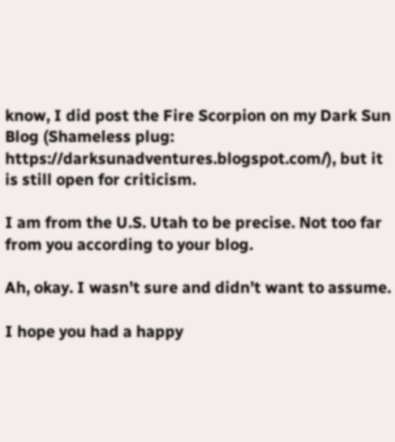know, I did post the Fire Scorpion on my Dark Sun Blog (Shameless plug: https://darksunadventures.blogspot.com/), but it is still open for criticism.

I am from the U.S. Utah to be precise. Not too far from you according to your blog.

Ah, okay. I wasn’t sure and didn’t want to assume.

I hope you had a happy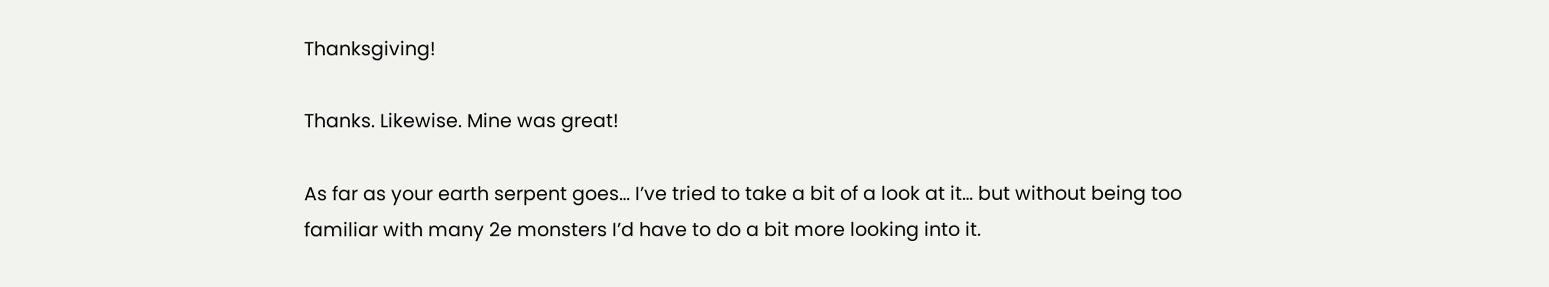Thanksgiving!

Thanks. Likewise. Mine was great!

As far as your earth serpent goes… I’ve tried to take a bit of a look at it… but without being too familiar with many 2e monsters I’d have to do a bit more looking into it.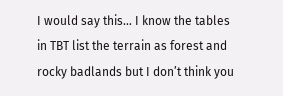I would say this… I know the tables in TBT list the terrain as forest and rocky badlands but I don’t think you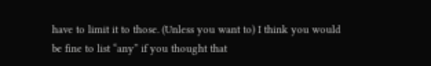have to limit it to those. (Unless you want to) I think you would be fine to list “any” if you thought that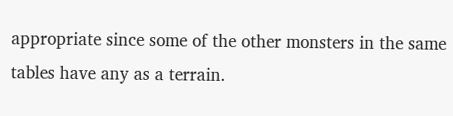appropriate since some of the other monsters in the same tables have any as a terrain.